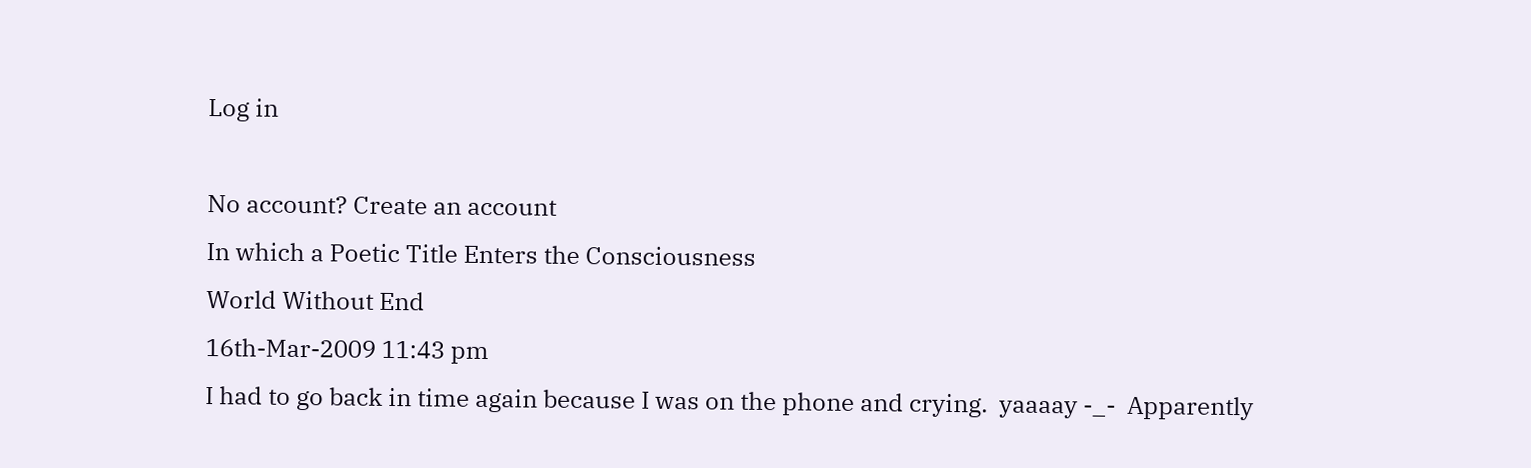Log in

No account? Create an account
In which a Poetic Title Enters the Consciousness
World Without End
16th-Mar-2009 11:43 pm
I had to go back in time again because I was on the phone and crying.  yaaaay -_-  Apparently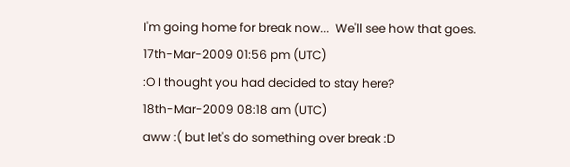I'm going home for break now...  We'll see how that goes.
17th-Mar-2009 01:56 pm (UTC)
:O I thought you had decided to stay here?
18th-Mar-2009 08:18 am (UTC)
aww :( but let's do something over break :D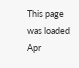This page was loaded Apr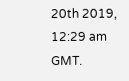20th 2019, 12:29 am GMT.